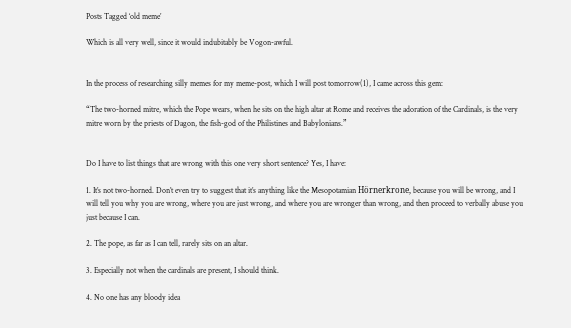Posts Tagged ‘old meme’

Which is all very well, since it would indubitably be Vogon-awful.


In the process of researching silly memes for my meme-post, which I will post tomorrow(1), I came across this gem:

“The two-horned mitre, which the Pope wears, when he sits on the high altar at Rome and receives the adoration of the Cardinals, is the very mitre worn by the priests of Dagon, the fish-god of the Philistines and Babylonians.”


Do I have to list things that are wrong with this one very short sentence? Yes, I have:

1. It’s not two-horned. Don’t even try to suggest that it’s anything like the Mesopotamian Hörnerkrone, because you will be wrong, and I will tell you why you are wrong, where you are just wrong, and where you are wronger than wrong, and then proceed to verbally abuse you just because I can.

2. The pope, as far as I can tell, rarely sits on an altar.

3. Especially not when the cardinals are present, I should think.

4. No one has any bloody idea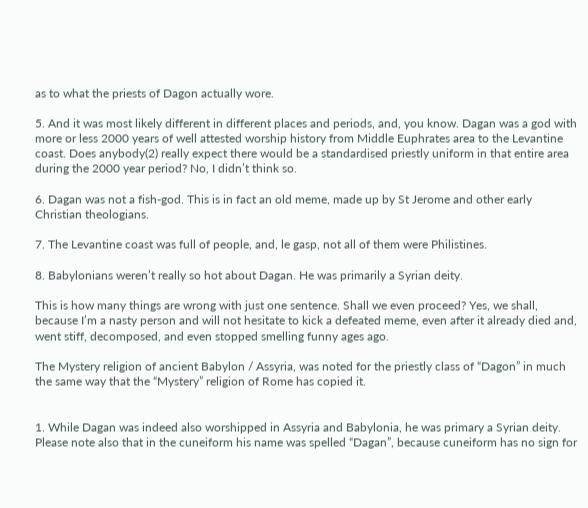as to what the priests of Dagon actually wore.

5. And it was most likely different in different places and periods, and, you know. Dagan was a god with more or less 2000 years of well attested worship history from Middle Euphrates area to the Levantine coast. Does anybody(2) really expect there would be a standardised priestly uniform in that entire area during the 2000 year period? No, I didn’t think so.

6. Dagan was not a fish-god. This is in fact an old meme, made up by St Jerome and other early Christian theologians.

7. The Levantine coast was full of people, and, le gasp, not all of them were Philistines.

8. Babylonians weren’t really so hot about Dagan. He was primarily a Syrian deity.

This is how many things are wrong with just one sentence. Shall we even proceed? Yes, we shall, because I’m a nasty person and will not hesitate to kick a defeated meme, even after it already died and, went stiff, decomposed, and even stopped smelling funny ages ago.

The Mystery religion of ancient Babylon / Assyria, was noted for the priestly class of “Dagon” in much the same way that the “Mystery” religion of Rome has copied it.


1. While Dagan was indeed also worshipped in Assyria and Babylonia, he was primary a Syrian deity. Please note also that in the cuneiform his name was spelled “Dagan”, because cuneiform has no sign for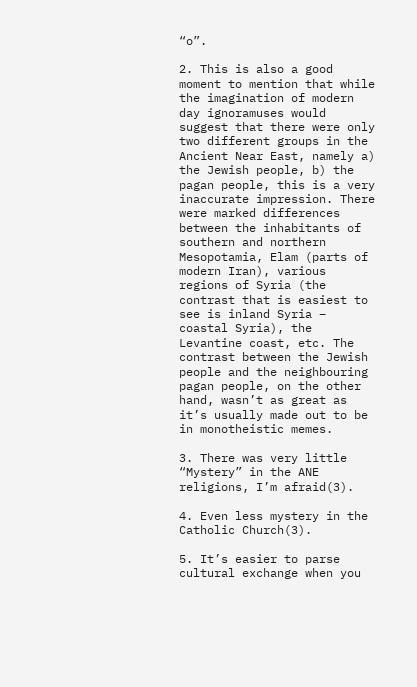“o”.

2. This is also a good moment to mention that while the imagination of modern day ignoramuses would suggest that there were only two different groups in the Ancient Near East, namely a) the Jewish people, b) the pagan people, this is a very inaccurate impression. There were marked differences between the inhabitants of southern and northern Mesopotamia, Elam (parts of modern Iran), various regions of Syria (the contrast that is easiest to see is inland Syria – coastal Syria), the Levantine coast, etc. The contrast between the Jewish people and the neighbouring pagan people, on the other hand, wasn’t as great as it’s usually made out to be in monotheistic memes.

3. There was very little “Mystery” in the ANE religions, I’m afraid(3).

4. Even less mystery in the Catholic Church(3).

5. It’s easier to parse cultural exchange when you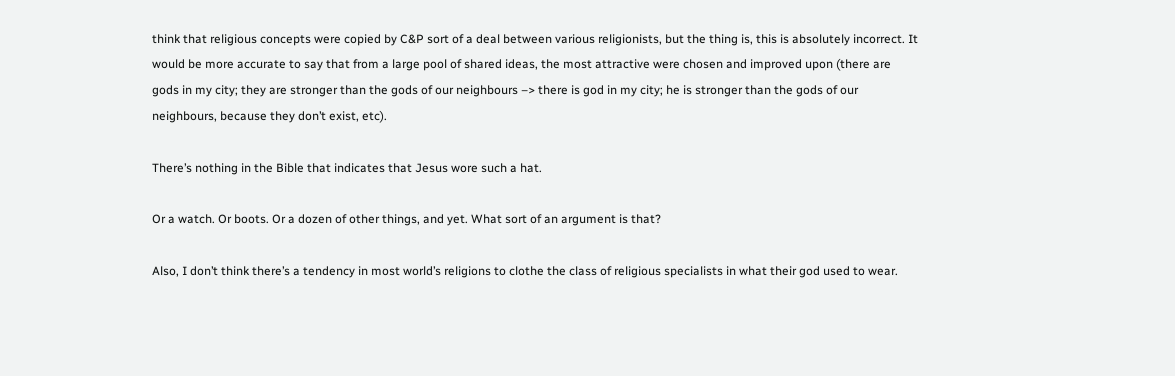think that religious concepts were copied by C&P sort of a deal between various religionists, but the thing is, this is absolutely incorrect. It would be more accurate to say that from a large pool of shared ideas, the most attractive were chosen and improved upon (there are gods in my city; they are stronger than the gods of our neighbours –> there is god in my city; he is stronger than the gods of our neighbours, because they don’t exist, etc).

There’s nothing in the Bible that indicates that Jesus wore such a hat.

Or a watch. Or boots. Or a dozen of other things, and yet. What sort of an argument is that?

Also, I don’t think there’s a tendency in most world’s religions to clothe the class of religious specialists in what their god used to wear.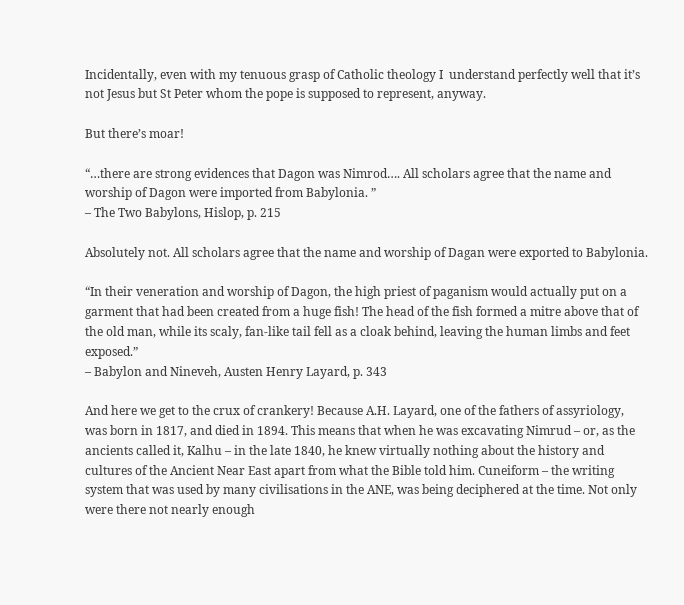Incidentally, even with my tenuous grasp of Catholic theology I  understand perfectly well that it’s not Jesus but St Peter whom the pope is supposed to represent, anyway.

But there’s moar!

“…there are strong evidences that Dagon was Nimrod…. All scholars agree that the name and worship of Dagon were imported from Babylonia. ”
– The Two Babylons, Hislop, p. 215

Absolutely not. All scholars agree that the name and worship of Dagan were exported to Babylonia.

“In their veneration and worship of Dagon, the high priest of paganism would actually put on a garment that had been created from a huge fish! The head of the fish formed a mitre above that of the old man, while its scaly, fan-like tail fell as a cloak behind, leaving the human limbs and feet exposed.”
– Babylon and Nineveh, Austen Henry Layard, p. 343

And here we get to the crux of crankery! Because A.H. Layard, one of the fathers of assyriology, was born in 1817, and died in 1894. This means that when he was excavating Nimrud – or, as the ancients called it, Kalhu – in the late 1840, he knew virtually nothing about the history and cultures of the Ancient Near East apart from what the Bible told him. Cuneiform – the writing system that was used by many civilisations in the ANE, was being deciphered at the time. Not only were there not nearly enough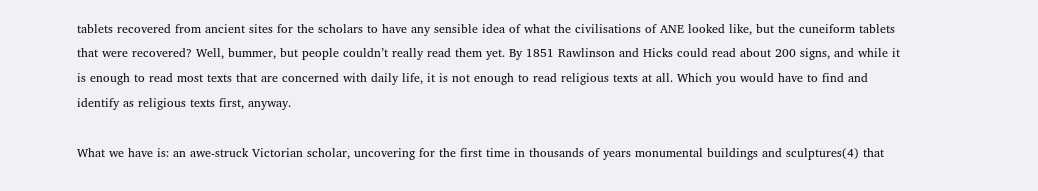tablets recovered from ancient sites for the scholars to have any sensible idea of what the civilisations of ANE looked like, but the cuneiform tablets that were recovered? Well, bummer, but people couldn’t really read them yet. By 1851 Rawlinson and Hicks could read about 200 signs, and while it is enough to read most texts that are concerned with daily life, it is not enough to read religious texts at all. Which you would have to find and identify as religious texts first, anyway.

What we have is: an awe-struck Victorian scholar, uncovering for the first time in thousands of years monumental buildings and sculptures(4) that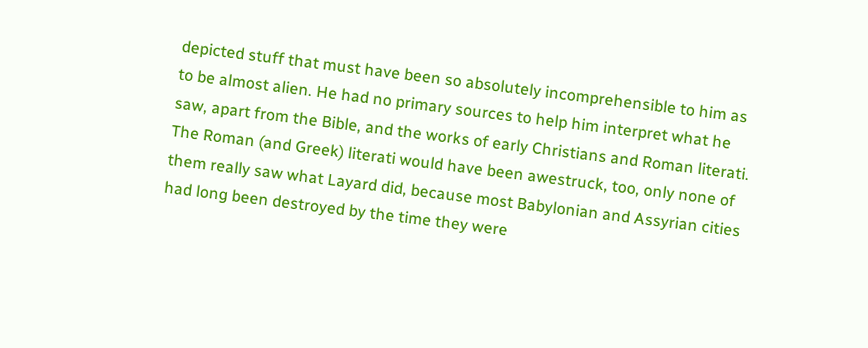depicted stuff that must have been so absolutely incomprehensible to him as to be almost alien. He had no primary sources to help him interpret what he saw, apart from the Bible, and the works of early Christians and Roman literati. The Roman (and Greek) literati would have been awestruck, too, only none of them really saw what Layard did, because most Babylonian and Assyrian cities had long been destroyed by the time they were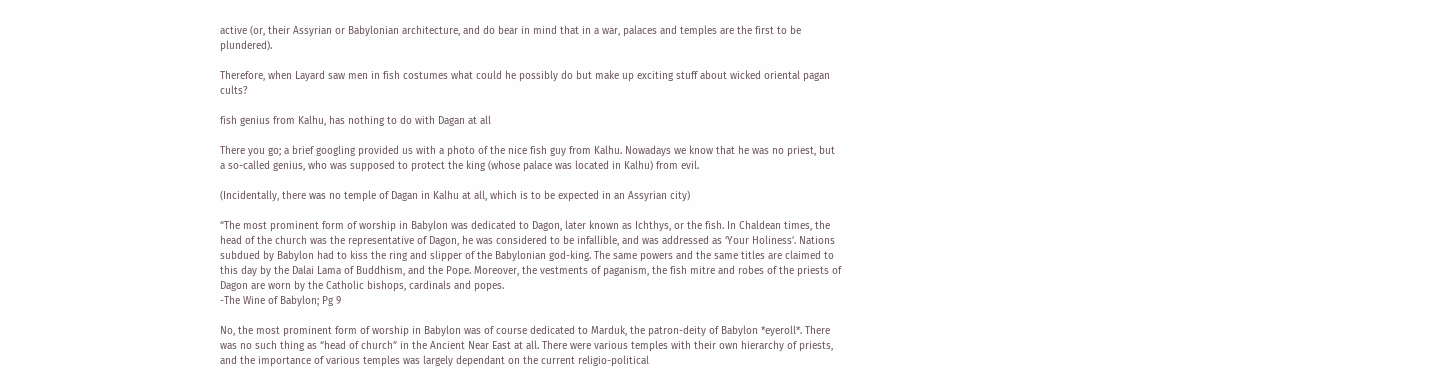active (or, their Assyrian or Babylonian architecture, and do bear in mind that in a war, palaces and temples are the first to be plundered).

Therefore, when Layard saw men in fish costumes what could he possibly do but make up exciting stuff about wicked oriental pagan cults?

fish genius from Kalhu, has nothing to do with Dagan at all

There you go; a brief googling provided us with a photo of the nice fish guy from Kalhu. Nowadays we know that he was no priest, but a so-called genius, who was supposed to protect the king (whose palace was located in Kalhu) from evil.

(Incidentally, there was no temple of Dagan in Kalhu at all, which is to be expected in an Assyrian city)

“The most prominent form of worship in Babylon was dedicated to Dagon, later known as Ichthys, or the fish. In Chaldean times, the head of the church was the representative of Dagon, he was considered to be infallible, and was addressed as ‘Your Holiness’. Nations subdued by Babylon had to kiss the ring and slipper of the Babylonian god-king. The same powers and the same titles are claimed to this day by the Dalai Lama of Buddhism, and the Pope. Moreover, the vestments of paganism, the fish mitre and robes of the priests of Dagon are worn by the Catholic bishops, cardinals and popes.
-The Wine of Babylon; Pg 9

No, the most prominent form of worship in Babylon was of course dedicated to Marduk, the patron-deity of Babylon *eyeroll*. There was no such thing as “head of church” in the Ancient Near East at all. There were various temples with their own hierarchy of priests, and the importance of various temples was largely dependant on the current religio-political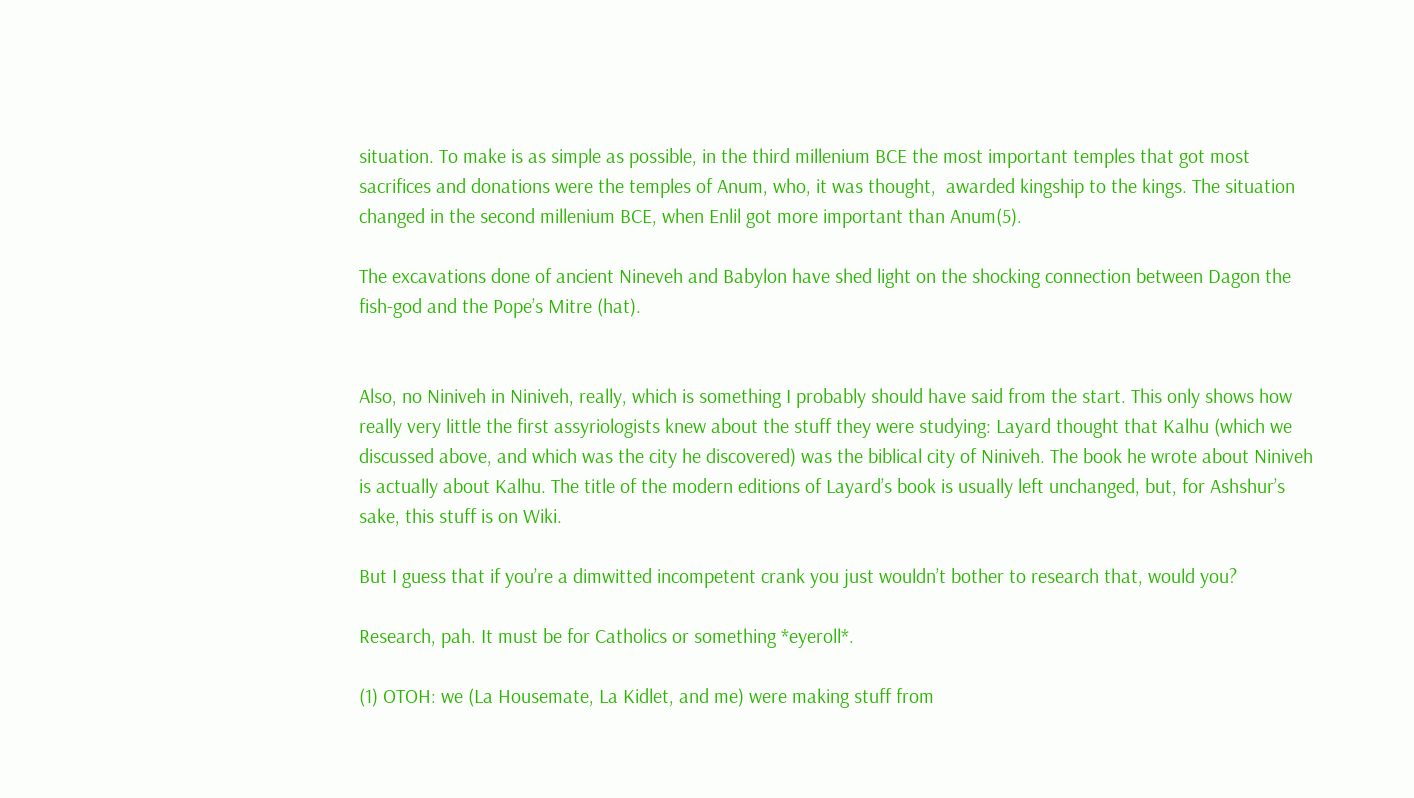situation. To make is as simple as possible, in the third millenium BCE the most important temples that got most sacrifices and donations were the temples of Anum, who, it was thought,  awarded kingship to the kings. The situation changed in the second millenium BCE, when Enlil got more important than Anum(5).

The excavations done of ancient Nineveh and Babylon have shed light on the shocking connection between Dagon the fish-god and the Pope’s Mitre (hat).


Also, no Niniveh in Niniveh, really, which is something I probably should have said from the start. This only shows how really very little the first assyriologists knew about the stuff they were studying: Layard thought that Kalhu (which we discussed above, and which was the city he discovered) was the biblical city of Niniveh. The book he wrote about Niniveh is actually about Kalhu. The title of the modern editions of Layard’s book is usually left unchanged, but, for Ashshur’s sake, this stuff is on Wiki.

But I guess that if you’re a dimwitted incompetent crank you just wouldn’t bother to research that, would you?

Research, pah. It must be for Catholics or something *eyeroll*.

(1) OTOH: we (La Housemate, La Kidlet, and me) were making stuff from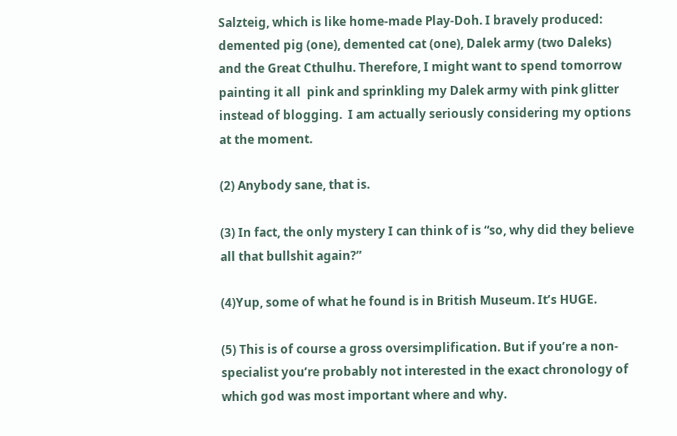Salzteig, which is like home-made Play-Doh. I bravely produced: demented pig (one), demented cat (one), Dalek army (two Daleks) and the Great Cthulhu. Therefore, I might want to spend tomorrow painting it all  pink and sprinkling my Dalek army with pink glitter instead of blogging.  I am actually seriously considering my options at the moment.

(2) Anybody sane, that is.

(3) In fact, the only mystery I can think of is “so, why did they believe all that bullshit again?”

(4)Yup, some of what he found is in British Museum. It’s HUGE.

(5) This is of course a gross oversimplification. But if you’re a non-specialist you’re probably not interested in the exact chronology of which god was most important where and why.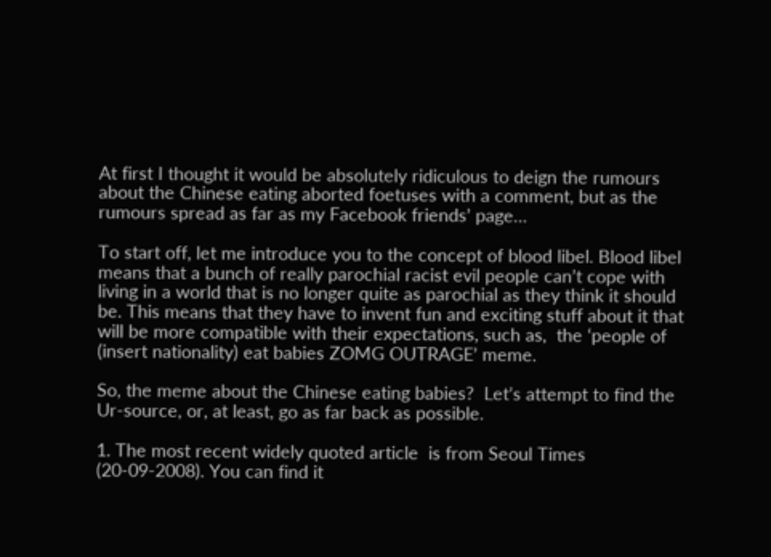At first I thought it would be absolutely ridiculous to deign the rumours about the Chinese eating aborted foetuses with a comment, but as the rumours spread as far as my Facebook friends’ page…

To start off, let me introduce you to the concept of blood libel. Blood libel means that a bunch of really parochial racist evil people can’t cope with living in a world that is no longer quite as parochial as they think it should be. This means that they have to invent fun and exciting stuff about it that will be more compatible with their expectations, such as,  the ‘people of (insert nationality) eat babies ZOMG OUTRAGE’ meme.

So, the meme about the Chinese eating babies?  Let’s attempt to find the Ur-source, or, at least, go as far back as possible.

1. The most recent widely quoted article  is from Seoul Times (20-09-2008). You can find it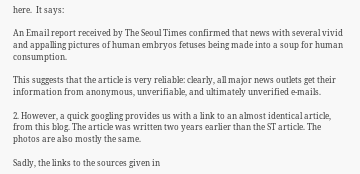here.  It says:

An Email report received by The Seoul Times confirmed that news with several vivid and appalling pictures of human embryos fetuses being made into a soup for human consumption.

This suggests that the article is very reliable: clearly, all major news outlets get their information from anonymous, unverifiable, and ultimately unverified e-mails.

2. However, a quick googling provides us with a link to an almost identical article, from this blog. The article was written two years earlier than the ST article. The photos are also mostly the same.

Sadly, the links to the sources given in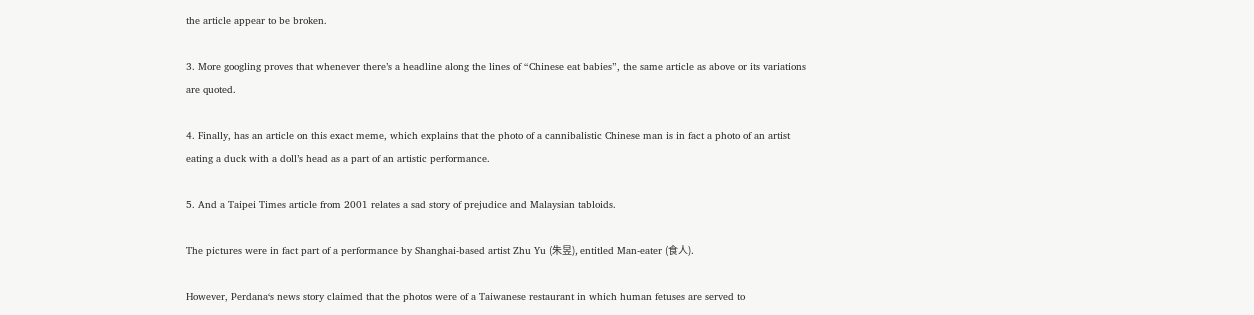the article appear to be broken.

3. More googling proves that whenever there’s a headline along the lines of “Chinese eat babies”, the same article as above or its variations are quoted.

4. Finally, has an article on this exact meme, which explains that the photo of a cannibalistic Chinese man is in fact a photo of an artist eating a duck with a doll’s head as a part of an artistic performance.

5. And a Taipei Times article from 2001 relates a sad story of prejudice and Malaysian tabloids.

The pictures were in fact part of a performance by Shanghai-based artist Zhu Yu (朱昱), entitled Man-eater (食人).

However, Perdana‘s news story claimed that the photos were of a Taiwanese restaurant in which human fetuses are served to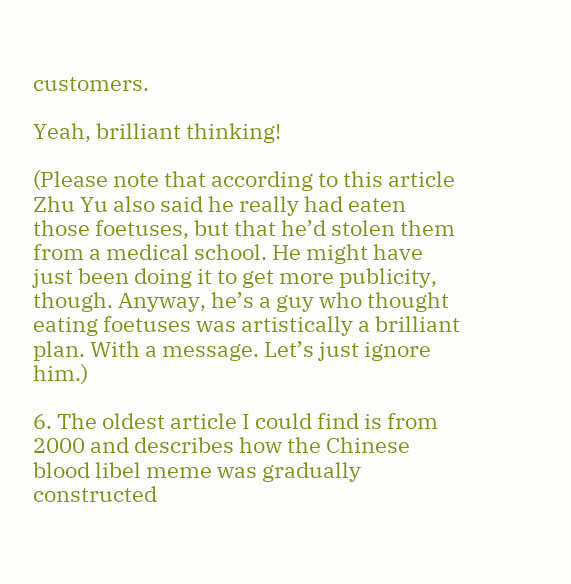customers.

Yeah, brilliant thinking!

(Please note that according to this article Zhu Yu also said he really had eaten those foetuses, but that he’d stolen them from a medical school. He might have just been doing it to get more publicity, though. Anyway, he’s a guy who thought eating foetuses was artistically a brilliant plan. With a message. Let’s just ignore him.)

6. The oldest article I could find is from 2000 and describes how the Chinese blood libel meme was gradually constructed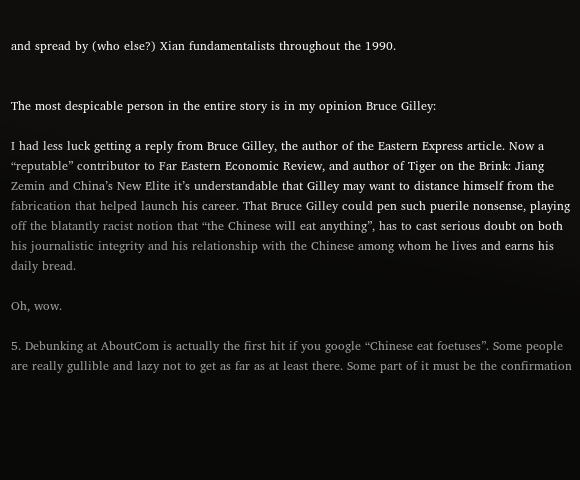and spread by (who else?) Xian fundamentalists throughout the 1990.


The most despicable person in the entire story is in my opinion Bruce Gilley:

I had less luck getting a reply from Bruce Gilley, the author of the Eastern Express article. Now a “reputable” contributor to Far Eastern Economic Review, and author of Tiger on the Brink: Jiang Zemin and China’s New Elite it’s understandable that Gilley may want to distance himself from the fabrication that helped launch his career. That Bruce Gilley could pen such puerile nonsense, playing off the blatantly racist notion that “the Chinese will eat anything”, has to cast serious doubt on both his journalistic integrity and his relationship with the Chinese among whom he lives and earns his daily bread.

Oh, wow.

5. Debunking at AboutCom is actually the first hit if you google “Chinese eat foetuses”. Some people are really gullible and lazy not to get as far as at least there. Some part of it must be the confirmation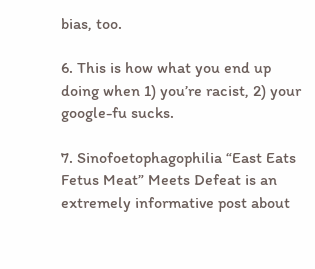bias, too.

6. This is how what you end up doing when 1) you’re racist, 2) your google-fu sucks.

7. Sinofoetophagophilia “East Eats Fetus Meat” Meets Defeat is an extremely informative post about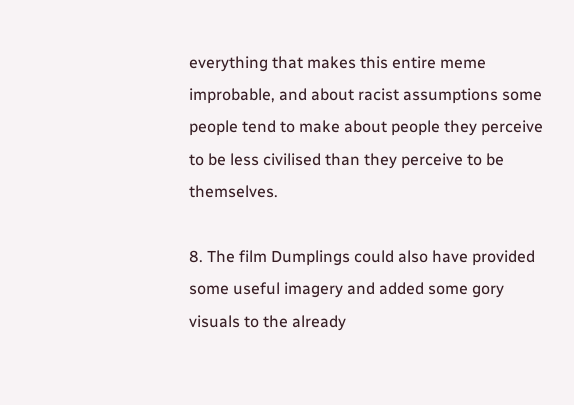everything that makes this entire meme improbable, and about racist assumptions some people tend to make about people they perceive to be less civilised than they perceive to be themselves.

8. The film Dumplings could also have provided some useful imagery and added some gory visuals to the already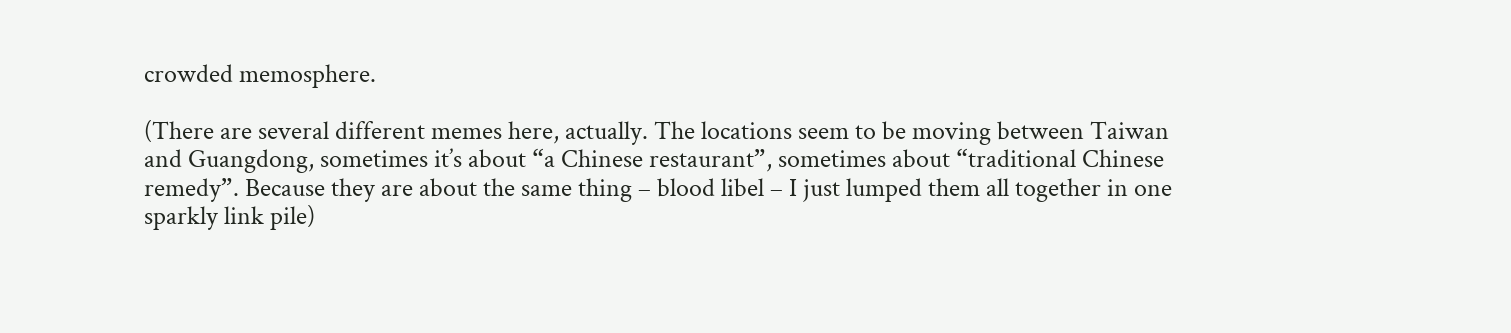crowded memosphere.

(There are several different memes here, actually. The locations seem to be moving between Taiwan and Guangdong, sometimes it’s about “a Chinese restaurant”, sometimes about “traditional Chinese remedy”. Because they are about the same thing – blood libel – I just lumped them all together in one sparkly link pile)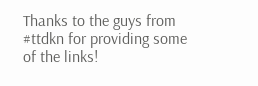Thanks to the guys from #ttdkn for providing some of the links!